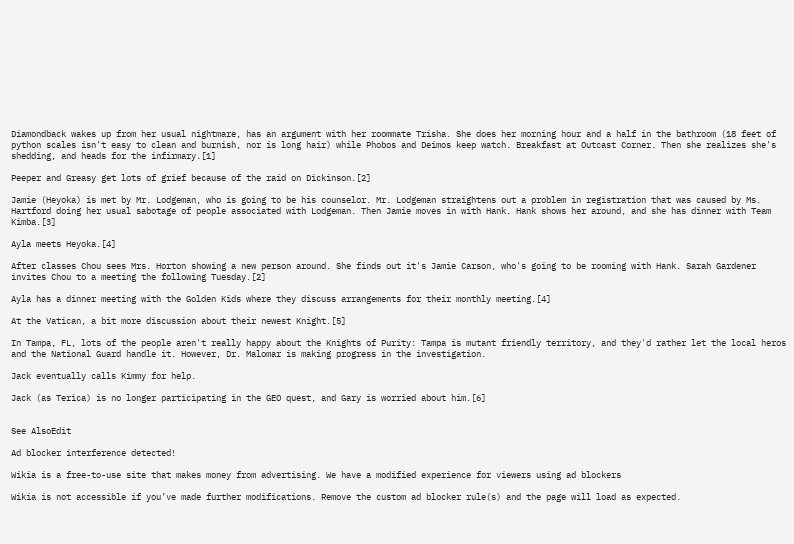Diamondback wakes up from her usual nightmare, has an argument with her roommate Trisha. She does her morning hour and a half in the bathroom (18 feet of python scales isn't easy to clean and burnish, nor is long hair) while Phobos and Deimos keep watch. Breakfast at Outcast Corner. Then she realizes she's shedding, and heads for the infirmary.[1]

Peeper and Greasy get lots of grief because of the raid on Dickinson.[2]

Jamie (Heyoka) is met by Mr. Lodgeman, who is going to be his counselor. Mr. Lodgeman straightens out a problem in registration that was caused by Ms. Hartford doing her usual sabotage of people associated with Lodgeman. Then Jamie moves in with Hank. Hank shows her around, and she has dinner with Team Kimba.[3]

Ayla meets Heyoka.[4]

After classes Chou sees Mrs. Horton showing a new person around. She finds out it's Jamie Carson, who's going to be rooming with Hank. Sarah Gardener invites Chou to a meeting the following Tuesday.[2]

Ayla has a dinner meeting with the Golden Kids where they discuss arrangements for their monthly meeting.[4]

At the Vatican, a bit more discussion about their newest Knight.[5]

In Tampa, FL, lots of the people aren't really happy about the Knights of Purity: Tampa is mutant friendly territory, and they'd rather let the local heros and the National Guard handle it. However, Dr. Malomar is making progress in the investigation.

Jack eventually calls Kimmy for help.

Jack (as Terica) is no longer participating in the GEO quest, and Gary is worried about him.[6]


See AlsoEdit

Ad blocker interference detected!

Wikia is a free-to-use site that makes money from advertising. We have a modified experience for viewers using ad blockers

Wikia is not accessible if you’ve made further modifications. Remove the custom ad blocker rule(s) and the page will load as expected.